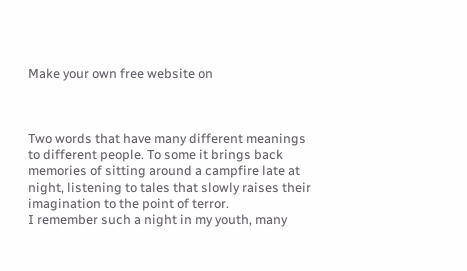Make your own free website on



Two words that have many different meanings to different people. To some it brings back memories of sitting around a campfire late at night, listening to tales that slowly raises their imagination to the point of terror.
I remember such a night in my youth, many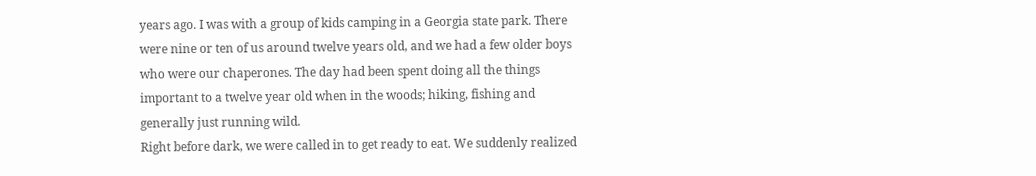years ago. I was with a group of kids camping in a Georgia state park. There were nine or ten of us around twelve years old, and we had a few older boys who were our chaperones. The day had been spent doing all the things important to a twelve year old when in the woods; hiking, fishing and generally just running wild.
Right before dark, we were called in to get ready to eat. We suddenly realized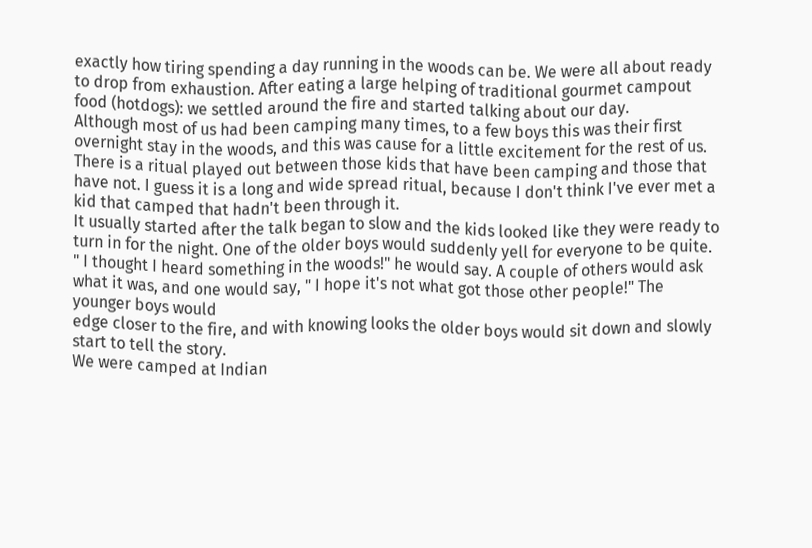exactly how tiring spending a day running in the woods can be. We were all about ready to drop from exhaustion. After eating a large helping of traditional gourmet campout food (hotdogs): we settled around the fire and started talking about our day.
Although most of us had been camping many times, to a few boys this was their first overnight stay in the woods, and this was cause for a little excitement for the rest of us.
There is a ritual played out between those kids that have been camping and those that have not. I guess it is a long and wide spread ritual, because I don't think I've ever met a kid that camped that hadn't been through it.
It usually started after the talk began to slow and the kids looked like they were ready to turn in for the night. One of the older boys would suddenly yell for everyone to be quite. " I thought I heard something in the woods!" he would say. A couple of others would ask what it was, and one would say, " I hope it's not what got those other people!" The younger boys would
edge closer to the fire, and with knowing looks the older boys would sit down and slowly start to tell the story.
We were camped at Indian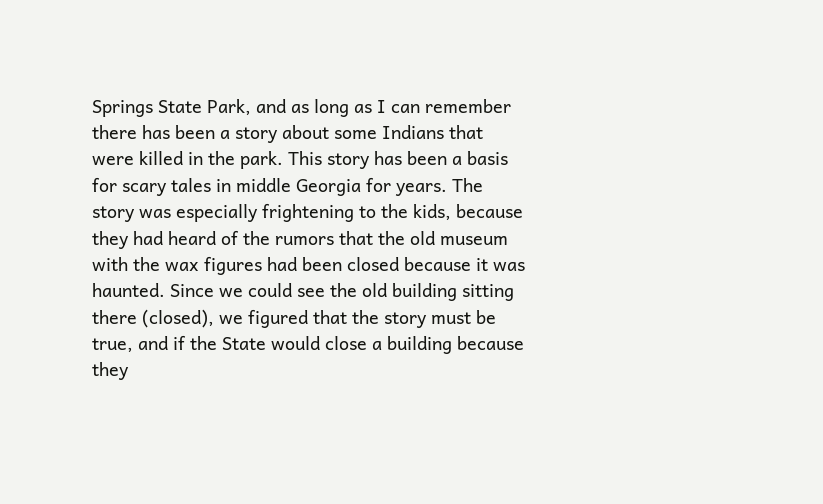Springs State Park, and as long as I can remember there has been a story about some Indians that were killed in the park. This story has been a basis for scary tales in middle Georgia for years. The story was especially frightening to the kids, because they had heard of the rumors that the old museum with the wax figures had been closed because it was haunted. Since we could see the old building sitting there (closed), we figured that the story must be true, and if the State would close a building because they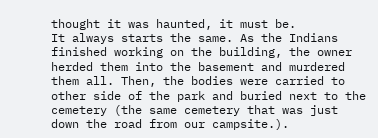thought it was haunted, it must be.
It always starts the same. As the Indians finished working on the building, the owner herded them into the basement and murdered them all. Then, the bodies were carried to other side of the park and buried next to the cemetery (the same cemetery that was just down the road from our campsite.).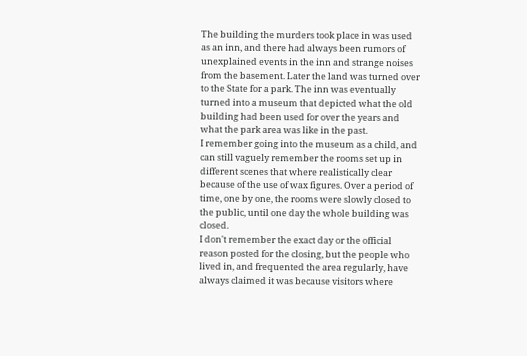The building the murders took place in was used as an inn, and there had always been rumors of unexplained events in the inn and strange noises from the basement. Later the land was turned over to the State for a park. The inn was eventually turned into a museum that depicted what the old building had been used for over the years and what the park area was like in the past.
I remember going into the museum as a child, and can still vaguely remember the rooms set up in different scenes that where realistically clear because of the use of wax figures. Over a period of time, one by one, the rooms were slowly closed to the public, until one day the whole building was closed.
I don't remember the exact day or the official reason posted for the closing, but the people who lived in, and frequented the area regularly, have always claimed it was because visitors where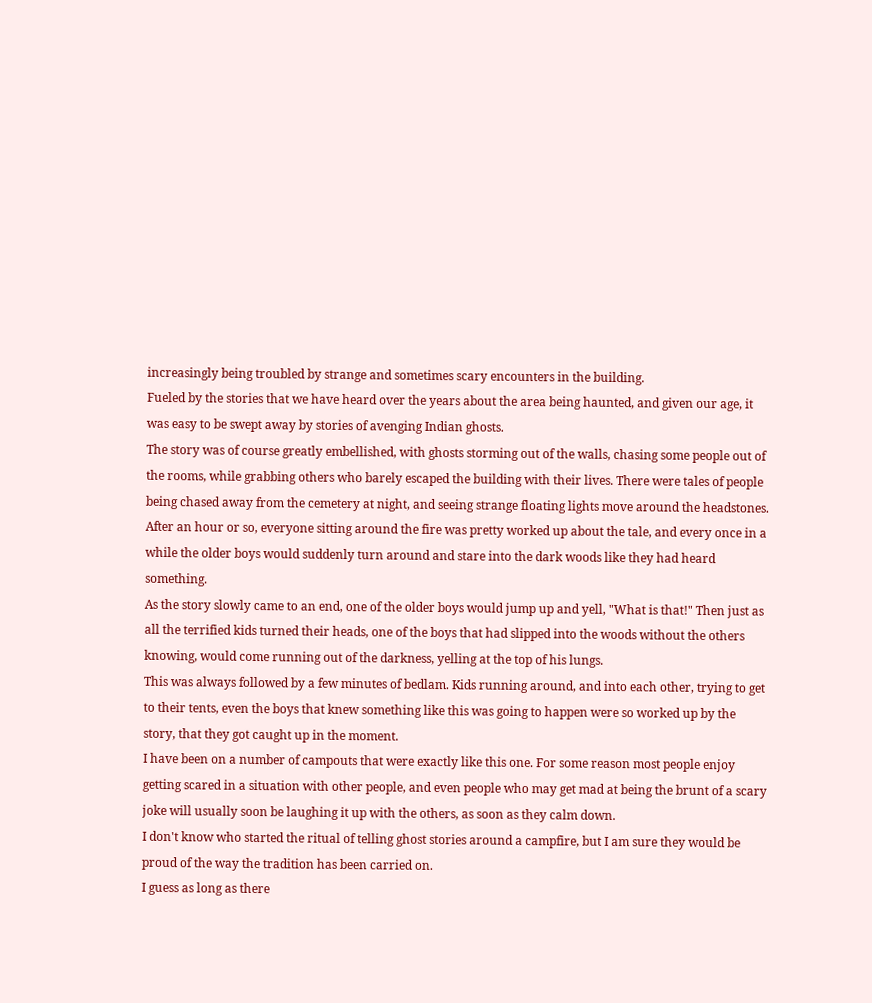increasingly being troubled by strange and sometimes scary encounters in the building.
Fueled by the stories that we have heard over the years about the area being haunted, and given our age, it was easy to be swept away by stories of avenging Indian ghosts.
The story was of course greatly embellished, with ghosts storming out of the walls, chasing some people out of the rooms, while grabbing others who barely escaped the building with their lives. There were tales of people being chased away from the cemetery at night, and seeing strange floating lights move around the headstones.
After an hour or so, everyone sitting around the fire was pretty worked up about the tale, and every once in a while the older boys would suddenly turn around and stare into the dark woods like they had heard something.
As the story slowly came to an end, one of the older boys would jump up and yell, "What is that!" Then just as all the terrified kids turned their heads, one of the boys that had slipped into the woods without the others knowing, would come running out of the darkness, yelling at the top of his lungs.
This was always followed by a few minutes of bedlam. Kids running around, and into each other, trying to get to their tents, even the boys that knew something like this was going to happen were so worked up by the story, that they got caught up in the moment.
I have been on a number of campouts that were exactly like this one. For some reason most people enjoy getting scared in a situation with other people, and even people who may get mad at being the brunt of a scary joke will usually soon be laughing it up with the others, as soon as they calm down.
I don't know who started the ritual of telling ghost stories around a campfire, but I am sure they would be proud of the way the tradition has been carried on.
I guess as long as there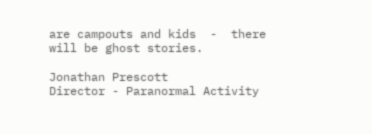are campouts and kids  -  there will be ghost stories.

Jonathan Prescott
Director - Paranormal Activity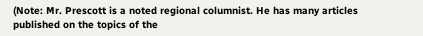(Note: Mr. Prescott is a noted regional columnist. He has many articles published on the topics of the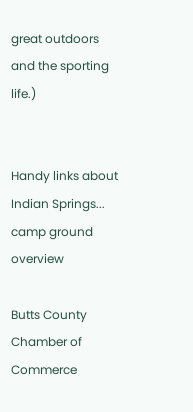great outdoors and the sporting life.)


Handy links about Indian Springs... camp ground overview

Butts County Chamber of Commerce